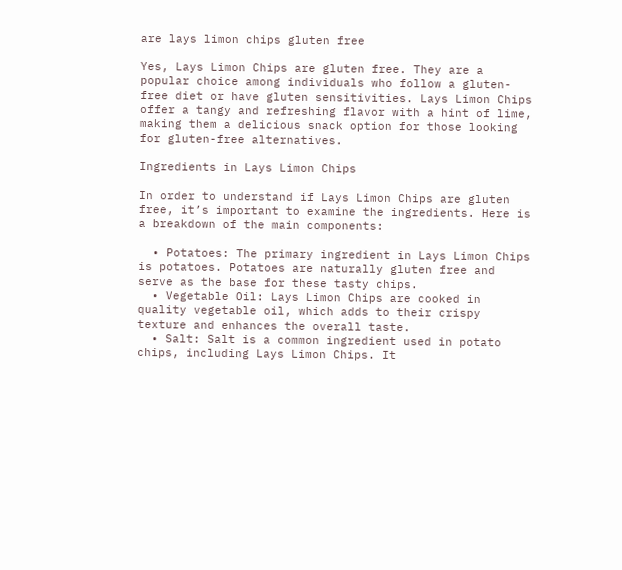are lays limon chips gluten free

Yes, Lays Limon Chips are gluten free. They are a popular choice among individuals who follow a gluten-free diet or have gluten sensitivities. Lays Limon Chips offer a tangy and refreshing flavor with a hint of lime, making them a delicious snack option for those looking for gluten-free alternatives.

Ingredients in Lays Limon Chips

In order to understand if Lays Limon Chips are gluten free, it’s important to examine the ingredients. Here is a breakdown of the main components:

  • Potatoes: The primary ingredient in Lays Limon Chips is potatoes. Potatoes are naturally gluten free and serve as the base for these tasty chips.
  • Vegetable Oil: Lays Limon Chips are cooked in quality vegetable oil, which adds to their crispy texture and enhances the overall taste.
  • Salt: Salt is a common ingredient used in potato chips, including Lays Limon Chips. It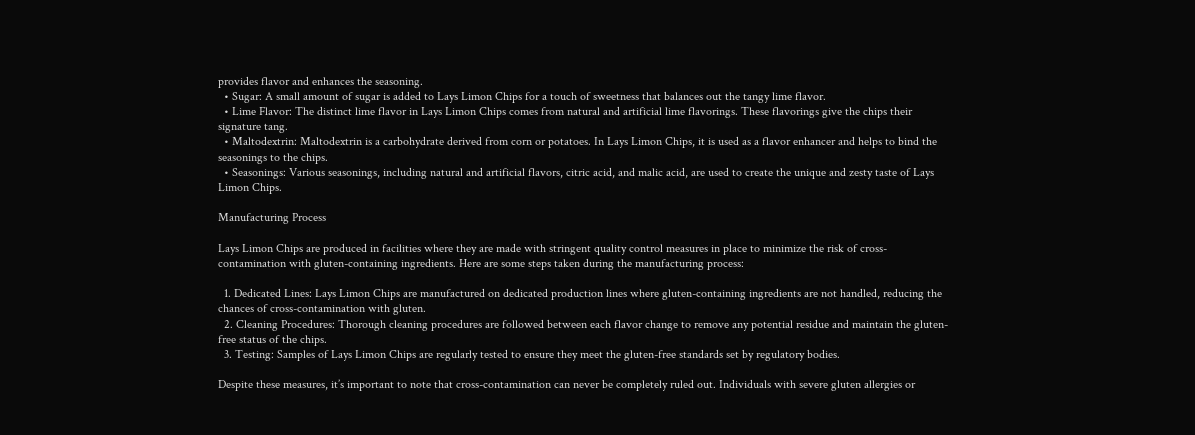provides flavor and enhances the seasoning.
  • Sugar: A small amount of sugar is added to Lays Limon Chips for a touch of sweetness that balances out the tangy lime flavor.
  • Lime Flavor: The distinct lime flavor in Lays Limon Chips comes from natural and artificial lime flavorings. These flavorings give the chips their signature tang.
  • Maltodextrin: Maltodextrin is a carbohydrate derived from corn or potatoes. In Lays Limon Chips, it is used as a flavor enhancer and helps to bind the seasonings to the chips.
  • Seasonings: Various seasonings, including natural and artificial flavors, citric acid, and malic acid, are used to create the unique and zesty taste of Lays Limon Chips.

Manufacturing Process

Lays Limon Chips are produced in facilities where they are made with stringent quality control measures in place to minimize the risk of cross-contamination with gluten-containing ingredients. Here are some steps taken during the manufacturing process:

  1. Dedicated Lines: Lays Limon Chips are manufactured on dedicated production lines where gluten-containing ingredients are not handled, reducing the chances of cross-contamination with gluten.
  2. Cleaning Procedures: Thorough cleaning procedures are followed between each flavor change to remove any potential residue and maintain the gluten-free status of the chips.
  3. Testing: Samples of Lays Limon Chips are regularly tested to ensure they meet the gluten-free standards set by regulatory bodies.

Despite these measures, it’s important to note that cross-contamination can never be completely ruled out. Individuals with severe gluten allergies or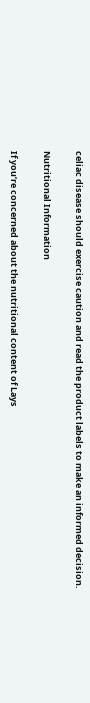celiac disease should exercise caution and read the product labels to make an informed decision.

Nutritional Information

If you’re concerned about the nutritional content of Lays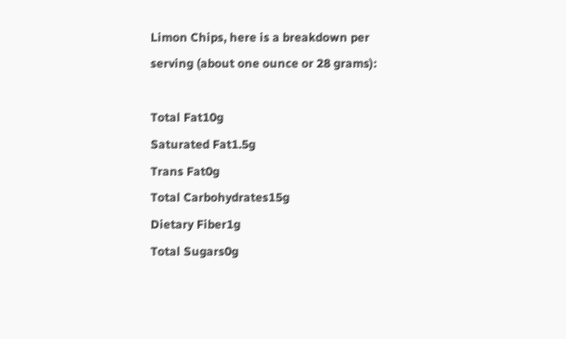Limon Chips, here is a breakdown per serving (about one ounce or 28 grams):

Total Fat10g
Saturated Fat1.5g
Trans Fat0g
Total Carbohydrates15g
Dietary Fiber1g
Total Sugars0g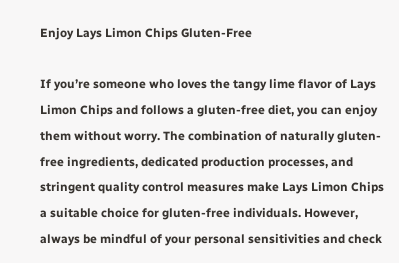Enjoy Lays Limon Chips Gluten-Free

If you’re someone who loves the tangy lime flavor of Lays Limon Chips and follows a gluten-free diet, you can enjoy them without worry. The combination of naturally gluten-free ingredients, dedicated production processes, and stringent quality control measures make Lays Limon Chips a suitable choice for gluten-free individuals. However, always be mindful of your personal sensitivities and check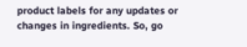product labels for any updates or changes in ingredients. So, go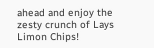ahead and enjoy the zesty crunch of Lays Limon Chips!